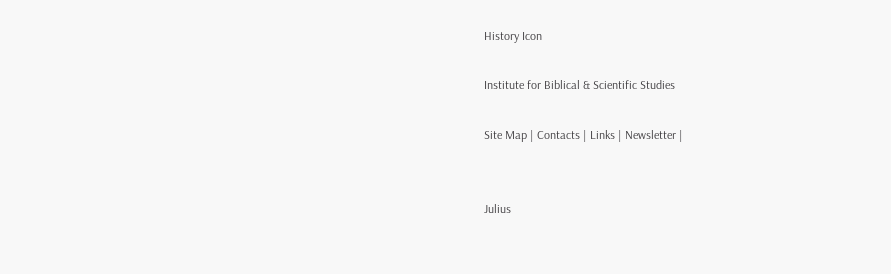History Icon

Institute for Biblical & Scientific Studies

Site Map | Contacts | Links | Newsletter |


Julius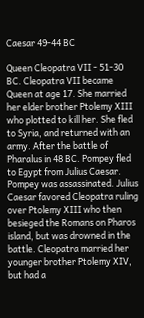Caesar 49-44 BC

Queen Cleopatra VII - 51-30 BC. Cleopatra VII became Queen at age 17. She married her elder brother Ptolemy XIII who plotted to kill her. She fled to Syria, and returned with an army. After the battle of Pharalus in 48 BC. Pompey fled to Egypt from Julius Caesar. Pompey was assassinated. Julius Caesar favored Cleopatra ruling over Ptolemy XIII who then besieged the Romans on Pharos island, but was drowned in the battle. Cleopatra married her younger brother Ptolemy XIV, but had a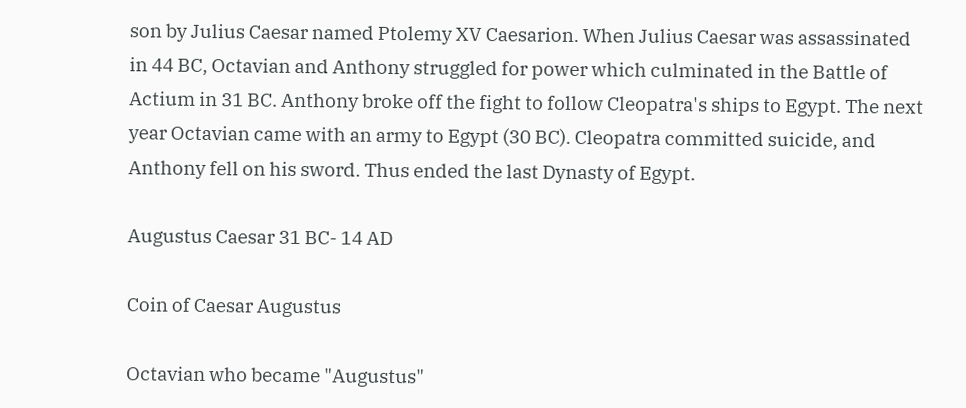son by Julius Caesar named Ptolemy XV Caesarion. When Julius Caesar was assassinated in 44 BC, Octavian and Anthony struggled for power which culminated in the Battle of Actium in 31 BC. Anthony broke off the fight to follow Cleopatra's ships to Egypt. The next year Octavian came with an army to Egypt (30 BC). Cleopatra committed suicide, and Anthony fell on his sword. Thus ended the last Dynasty of Egypt.

Augustus Caesar 31 BC- 14 AD

Coin of Caesar Augustus

Octavian who became "Augustus"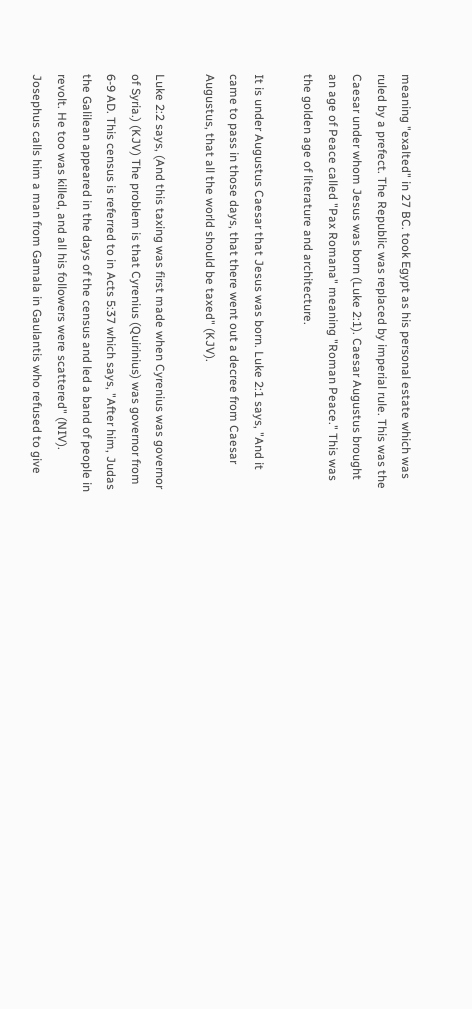meaning "exalted" in 27 BC. took Egypt as his personal estate which was ruled by a prefect. The Republic was replaced by imperial rule. This was the Caesar under whom Jesus was born (Luke 2:1). Caesar Augustus brought an age of Peace called "Pax Romana" meaning "Roman Peace." This was the golden age of literature and architecture.

It is under Augustus Caesar that Jesus was born. Luke 2:1 says, "And it came to pass in those days, that there went out a decree from Caesar Augustus, that all the world should be taxed" (KJV).

Luke 2:2 says, (And this taxing was first made when Cyrenius was governor of Syria.) (KJV) The problem is that Cyrenius (Quirinius) was governor from 6-9 AD. This census is referred to in Acts 5:37 which says, "After him, Judas the Galilean appeared in the days of the census and led a band of people in revolt. He too was killed, and all his followers were scattered" (NIV). Josephus calls him a man from Gamala in Gaulantis who refused to give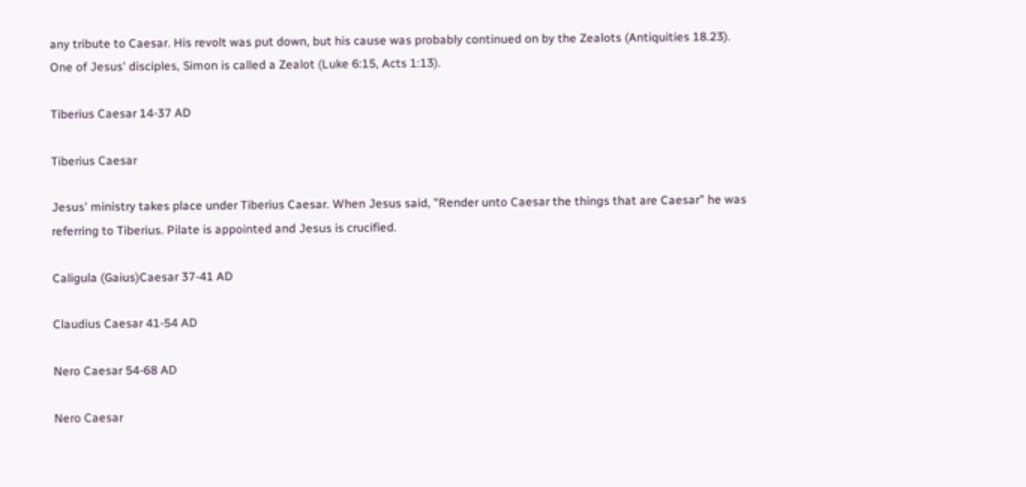any tribute to Caesar. His revolt was put down, but his cause was probably continued on by the Zealots (Antiquities 18.23). One of Jesus' disciples, Simon is called a Zealot (Luke 6:15, Acts 1:13).

Tiberius Caesar 14-37 AD

Tiberius Caesar

Jesus' ministry takes place under Tiberius Caesar. When Jesus said, "Render unto Caesar the things that are Caesar" he was referring to Tiberius. Pilate is appointed and Jesus is crucified.

Caligula (Gaius)Caesar 37-41 AD

Claudius Caesar 41-54 AD

Nero Caesar 54-68 AD

Nero Caesar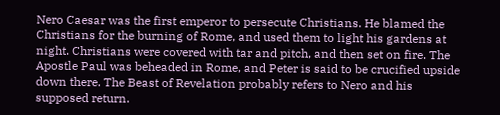Nero Caesar was the first emperor to persecute Christians. He blamed the Christians for the burning of Rome, and used them to light his gardens at night. Christians were covered with tar and pitch, and then set on fire. The Apostle Paul was beheaded in Rome, and Peter is said to be crucified upside down there. The Beast of Revelation probably refers to Nero and his supposed return.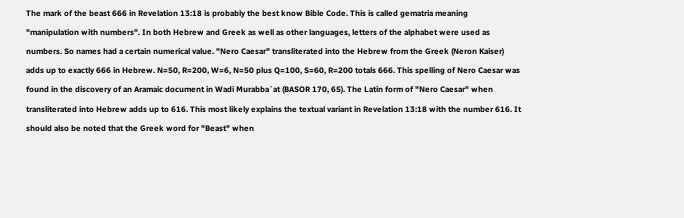The mark of the beast 666 in Revelation 13:18 is probably the best know Bible Code. This is called gematria meaning "manipulation with numbers". In both Hebrew and Greek as well as other languages, letters of the alphabet were used as numbers. So names had a certain numerical value. "Nero Caesar" transliterated into the Hebrew from the Greek (Neron Kaiser) adds up to exactly 666 in Hebrew. N=50, R=200, W=6, N=50 plus Q=100, S=60, R=200 totals 666. This spelling of Nero Caesar was found in the discovery of an Aramaic document in Wadi Murabba`at (BASOR 170, 65). The Latin form of "Nero Caesar" when transliterated into Hebrew adds up to 616. This most likely explains the textual variant in Revelation 13:18 with the number 616. It should also be noted that the Greek word for "Beast" when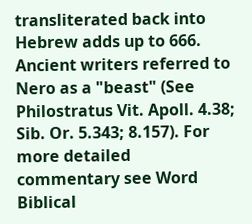transliterated back into Hebrew adds up to 666. Ancient writers referred to Nero as a "beast" (See Philostratus Vit. Apoll. 4.38; Sib. Or. 5.343; 8.157). For more detailed commentary see Word Biblical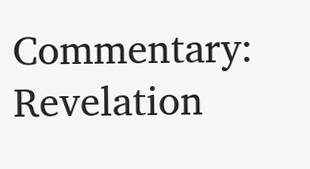Commentary: Revelation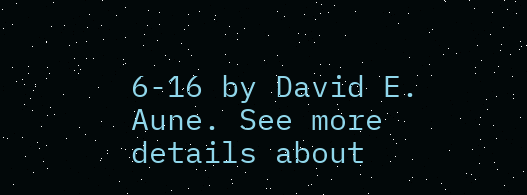6-16 by David E. Aune. See more details about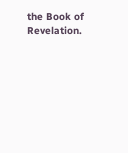the Book of Revelation.